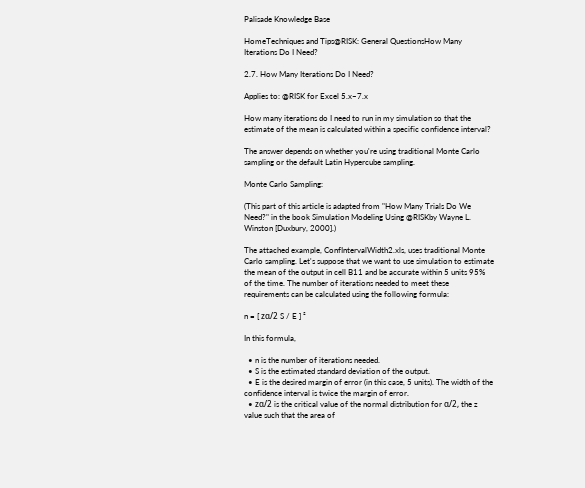Palisade Knowledge Base

HomeTechniques and Tips@RISK: General QuestionsHow Many Iterations Do I Need?

2.7. How Many Iterations Do I Need?

Applies to: @RISK for Excel 5.x–7.x

How many iterations do I need to run in my simulation so that the estimate of the mean is calculated within a specific confidence interval?

The answer depends on whether you're using traditional Monte Carlo sampling or the default Latin Hypercube sampling.

Monte Carlo Sampling:

(This part of this article is adapted from "How Many Trials Do We Need?" in the book Simulation Modeling Using @RISKby Wayne L. Winston [Duxbury, 2000].)

The attached example, ConfIntervalWidth2.xls, uses traditional Monte Carlo sampling. Let's suppose that we want to use simulation to estimate the mean of the output in cell B11 and be accurate within 5 units 95% of the time. The number of iterations needed to meet these requirements can be calculated using the following formula:

n = [ zα/2 S / E ] ²

In this formula,

  • n is the number of iterations needed.
  • S is the estimated standard deviation of the output.
  • E is the desired margin of error (in this case, 5 units). The width of the confidence interval is twice the margin of error.
  • zα/2 is the critical value of the normal distribution for α/2, the z value such that the area of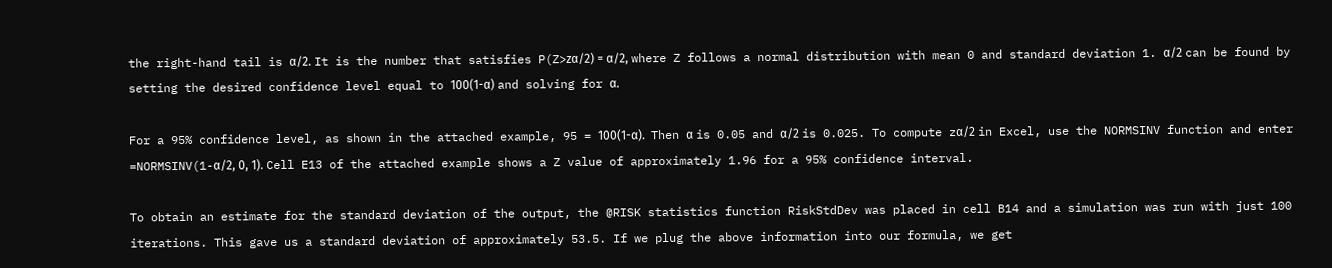the right-hand tail is α/2. It is the number that satisfies P(Z>zα/2) = α/2, where Z follows a normal distribution with mean 0 and standard deviation 1. α/2 can be found by setting the desired confidence level equal to 100(1-α) and solving for α.

For a 95% confidence level, as shown in the attached example, 95 = 100(1-α).  Then α is 0.05 and α/2 is 0.025. To compute zα/2 in Excel, use the NORMSINV function and enter =NORMSINV(1-α/2, 0, 1). Cell E13 of the attached example shows a Z value of approximately 1.96 for a 95% confidence interval.

To obtain an estimate for the standard deviation of the output, the @RISK statistics function RiskStdDev was placed in cell B14 and a simulation was run with just 100 iterations. This gave us a standard deviation of approximately 53.5. If we plug the above information into our formula, we get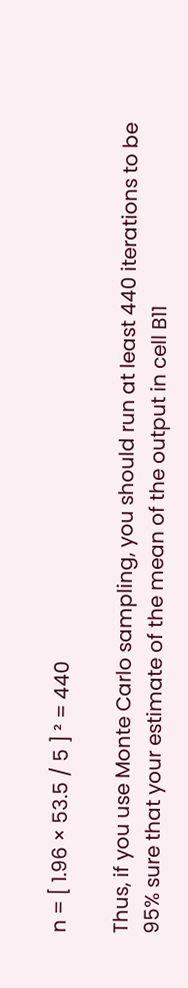n = [ 1.96 × 53.5 / 5 ] ² = 440

Thus, if you use Monte Carlo sampling, you should run at least 440 iterations to be 95% sure that your estimate of the mean of the output in cell B11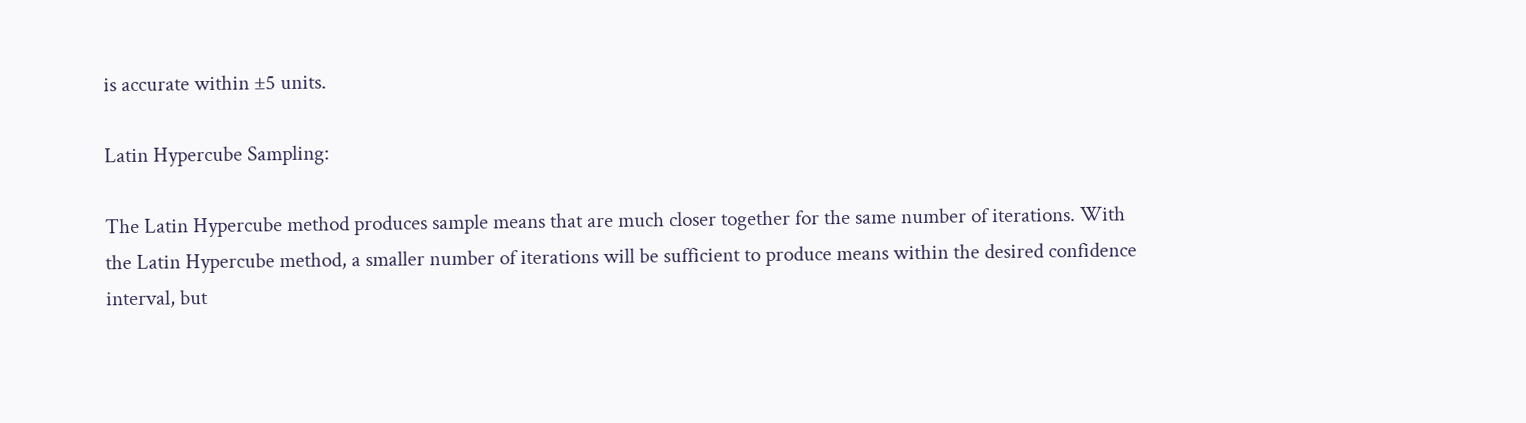is accurate within ±5 units.

Latin Hypercube Sampling:

The Latin Hypercube method produces sample means that are much closer together for the same number of iterations. With the Latin Hypercube method, a smaller number of iterations will be sufficient to produce means within the desired confidence interval, but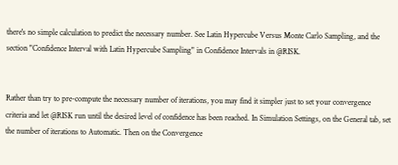there's no simple calculation to predict the necessary number. See Latin Hypercube Versus Monte Carlo Sampling, and the section "Confidence Interval with Latin Hypercube Sampling" in Confidence Intervals in @RISK.


Rather than try to pre-compute the necessary number of iterations, you may find it simpler just to set your convergence criteria and let @RISK run until the desired level of confidence has been reached. In Simulation Settings, on the General tab, set the number of iterations to Automatic. Then on the Convergence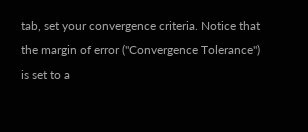tab, set your convergence criteria. Notice that the margin of error ("Convergence Tolerance") is set to a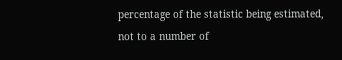percentage of the statistic being estimated, not to a number of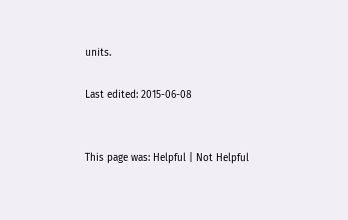units.

Last edited: 2015-06-08


This page was: Helpful | Not Helpful